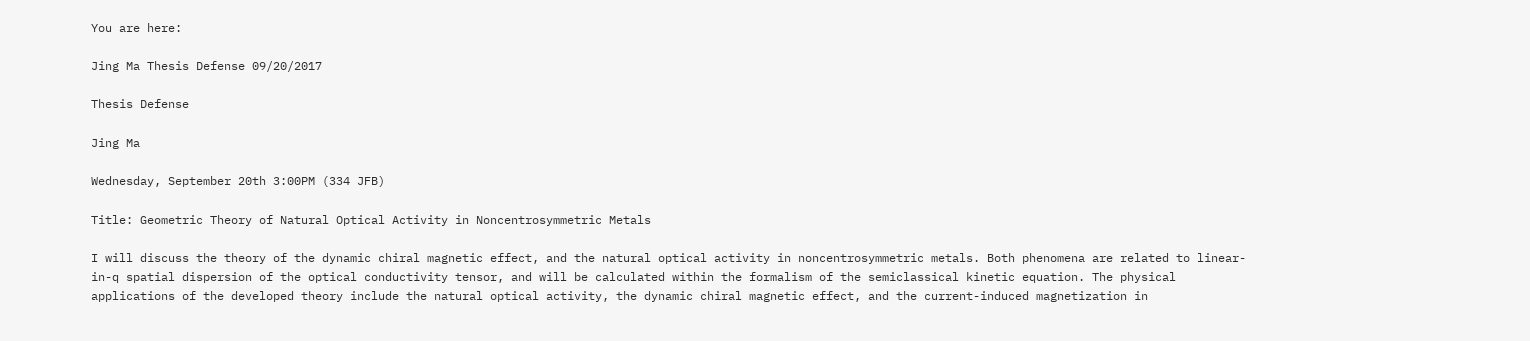You are here:

Jing Ma Thesis Defense 09/20/2017

Thesis Defense

Jing Ma

Wednesday, September 20th 3:00PM (334 JFB)

Title: Geometric Theory of Natural Optical Activity in Noncentrosymmetric Metals

I will discuss the theory of the dynamic chiral magnetic effect, and the natural optical activity in noncentrosymmetric metals. Both phenomena are related to linear-in-q spatial dispersion of the optical conductivity tensor, and will be calculated within the formalism of the semiclassical kinetic equation. The physical applications of the developed theory include the natural optical activity, the dynamic chiral magnetic effect, and the current-induced magnetization in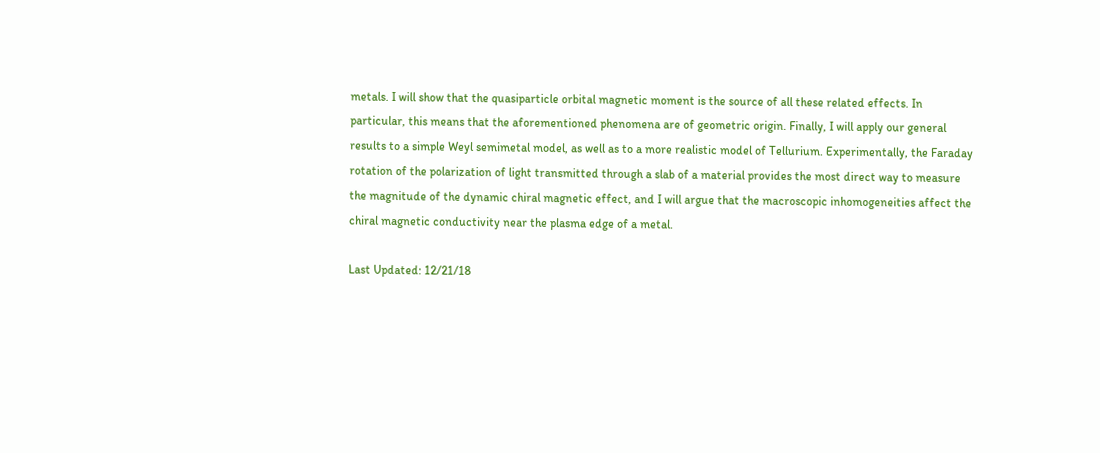metals. I will show that the quasiparticle orbital magnetic moment is the source of all these related effects. In particular, this means that the aforementioned phenomena are of geometric origin. Finally, I will apply our general results to a simple Weyl semimetal model, as well as to a more realistic model of Tellurium. Experimentally, the Faraday rotation of the polarization of light transmitted through a slab of a material provides the most direct way to measure the magnitude of the dynamic chiral magnetic effect, and I will argue that the macroscopic inhomogeneities affect the chiral magnetic conductivity near the plasma edge of a metal.

Last Updated: 12/21/18